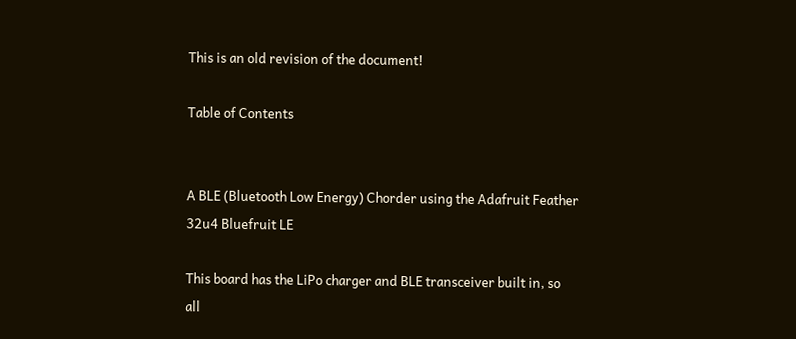This is an old revision of the document!

Table of Contents


A BLE (Bluetooth Low Energy) Chorder using the Adafruit Feather 32u4 Bluefruit LE

This board has the LiPo charger and BLE transceiver built in, so all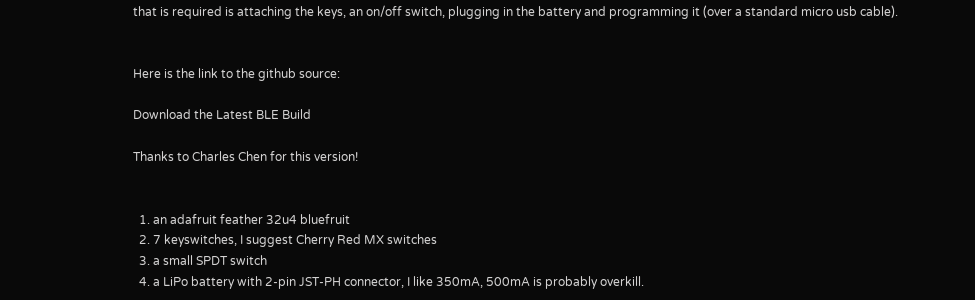that is required is attaching the keys, an on/off switch, plugging in the battery and programming it (over a standard micro usb cable).


Here is the link to the github source:

Download the Latest BLE Build

Thanks to Charles Chen for this version!


  1. an adafruit feather 32u4 bluefruit
  2. 7 keyswitches, I suggest Cherry Red MX switches
  3. a small SPDT switch
  4. a LiPo battery with 2-pin JST-PH connector, I like 350mA, 500mA is probably overkill.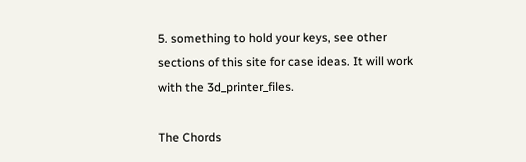5. something to hold your keys, see other sections of this site for case ideas. It will work with the 3d_printer_files.

The Chords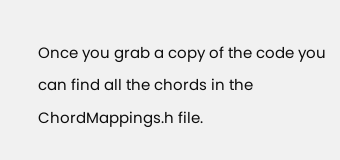Once you grab a copy of the code you can find all the chords in the ChordMappings.h file.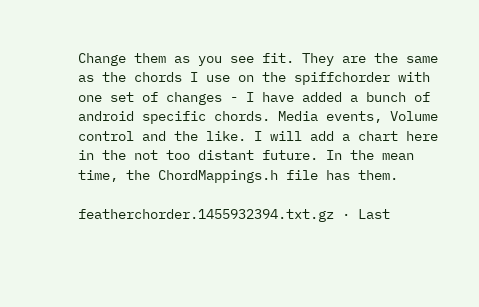Change them as you see fit. They are the same as the chords I use on the spiffchorder with one set of changes - I have added a bunch of android specific chords. Media events, Volume control and the like. I will add a chart here in the not too distant future. In the mean time, the ChordMappings.h file has them.

featherchorder.1455932394.txt.gz · Last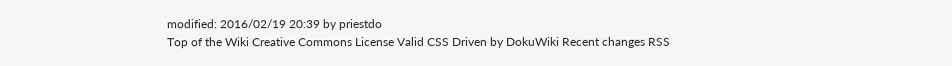modified: 2016/02/19 20:39 by priestdo
Top of the Wiki Creative Commons License Valid CSS Driven by DokuWiki Recent changes RSS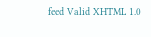feed Valid XHTML 1.0